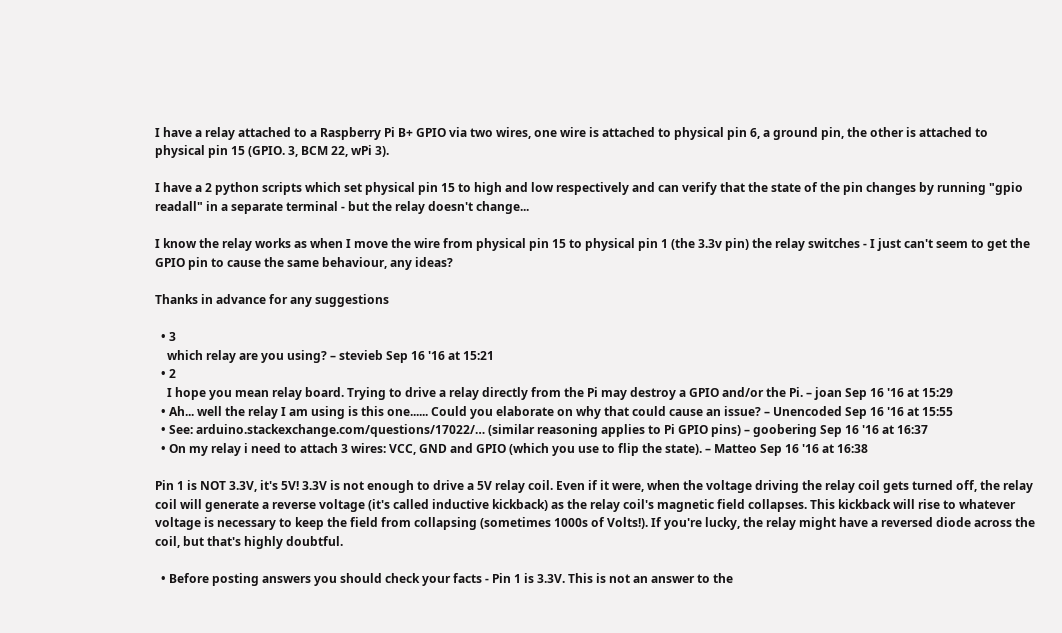I have a relay attached to a Raspberry Pi B+ GPIO via two wires, one wire is attached to physical pin 6, a ground pin, the other is attached to physical pin 15 (GPIO. 3, BCM 22, wPi 3).

I have a 2 python scripts which set physical pin 15 to high and low respectively and can verify that the state of the pin changes by running "gpio readall" in a separate terminal - but the relay doesn't change...

I know the relay works as when I move the wire from physical pin 15 to physical pin 1 (the 3.3v pin) the relay switches - I just can't seem to get the GPIO pin to cause the same behaviour, any ideas?

Thanks in advance for any suggestions

  • 3
    which relay are you using? – stevieb Sep 16 '16 at 15:21
  • 2
    I hope you mean relay board. Trying to drive a relay directly from the Pi may destroy a GPIO and/or the Pi. – joan Sep 16 '16 at 15:29
  • Ah... well the relay I am using is this one...... Could you elaborate on why that could cause an issue? – Unencoded Sep 16 '16 at 15:55
  • See: arduino.stackexchange.com/questions/17022/… (similar reasoning applies to Pi GPIO pins) – goobering Sep 16 '16 at 16:37
  • On my relay i need to attach 3 wires: VCC, GND and GPIO (which you use to flip the state). – Matteo Sep 16 '16 at 16:38

Pin 1 is NOT 3.3V, it's 5V! 3.3V is not enough to drive a 5V relay coil. Even if it were, when the voltage driving the relay coil gets turned off, the relay coil will generate a reverse voltage (it's called inductive kickback) as the relay coil's magnetic field collapses. This kickback will rise to whatever voltage is necessary to keep the field from collapsing (sometimes 1000s of Volts!). If you're lucky, the relay might have a reversed diode across the coil, but that's highly doubtful.

  • Before posting answers you should check your facts - Pin 1 is 3.3V. This is not an answer to the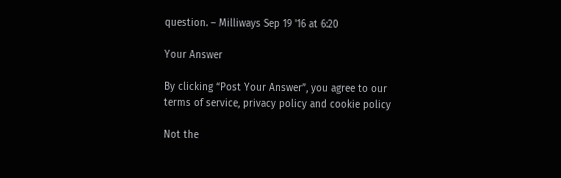question. – Milliways Sep 19 '16 at 6:20

Your Answer

By clicking “Post Your Answer”, you agree to our terms of service, privacy policy and cookie policy

Not the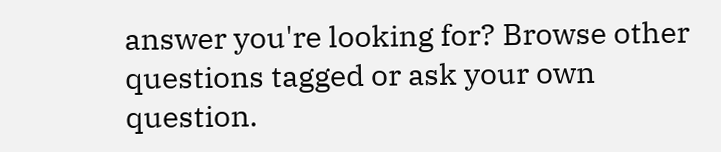answer you're looking for? Browse other questions tagged or ask your own question.